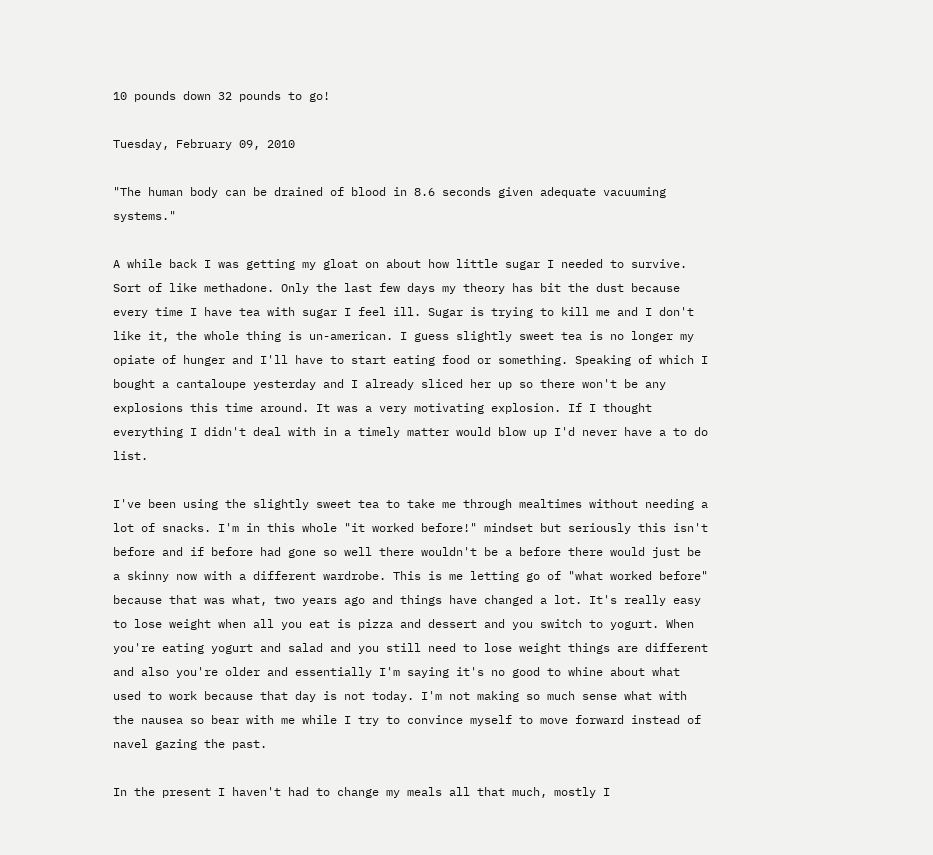10 pounds down 32 pounds to go!

Tuesday, February 09, 2010

"The human body can be drained of blood in 8.6 seconds given adequate vacuuming systems."

A while back I was getting my gloat on about how little sugar I needed to survive. Sort of like methadone. Only the last few days my theory has bit the dust because every time I have tea with sugar I feel ill. Sugar is trying to kill me and I don't like it, the whole thing is un-american. I guess slightly sweet tea is no longer my opiate of hunger and I'll have to start eating food or something. Speaking of which I bought a cantaloupe yesterday and I already sliced her up so there won't be any explosions this time around. It was a very motivating explosion. If I thought everything I didn't deal with in a timely matter would blow up I'd never have a to do list.

I've been using the slightly sweet tea to take me through mealtimes without needing a lot of snacks. I'm in this whole "it worked before!" mindset but seriously this isn't before and if before had gone so well there wouldn't be a before there would just be a skinny now with a different wardrobe. This is me letting go of "what worked before" because that was what, two years ago and things have changed a lot. It's really easy to lose weight when all you eat is pizza and dessert and you switch to yogurt. When you're eating yogurt and salad and you still need to lose weight things are different and also you're older and essentially I'm saying it's no good to whine about what used to work because that day is not today. I'm not making so much sense what with the nausea so bear with me while I try to convince myself to move forward instead of navel gazing the past.

In the present I haven't had to change my meals all that much, mostly I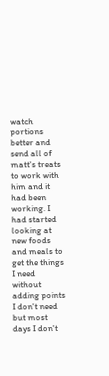watch portions better and send all of matt's treats to work with him and it had been working. I had started looking at new foods and meals to get the things I need without adding points I don't need but most days I don't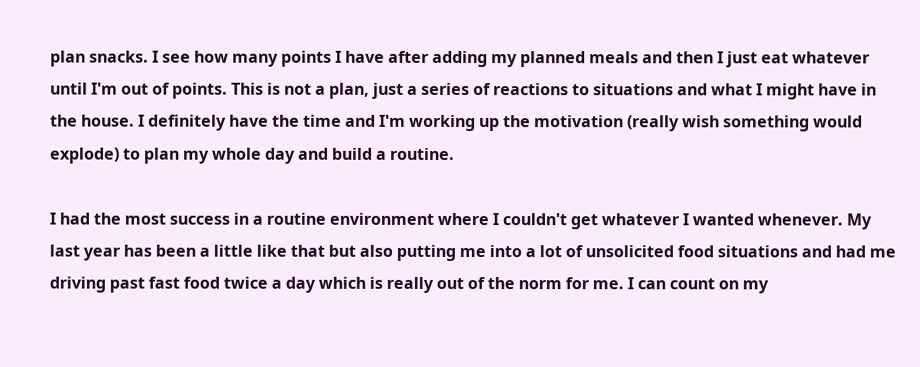plan snacks. I see how many points I have after adding my planned meals and then I just eat whatever until I'm out of points. This is not a plan, just a series of reactions to situations and what I might have in the house. I definitely have the time and I'm working up the motivation (really wish something would explode) to plan my whole day and build a routine.

I had the most success in a routine environment where I couldn't get whatever I wanted whenever. My last year has been a little like that but also putting me into a lot of unsolicited food situations and had me driving past fast food twice a day which is really out of the norm for me. I can count on my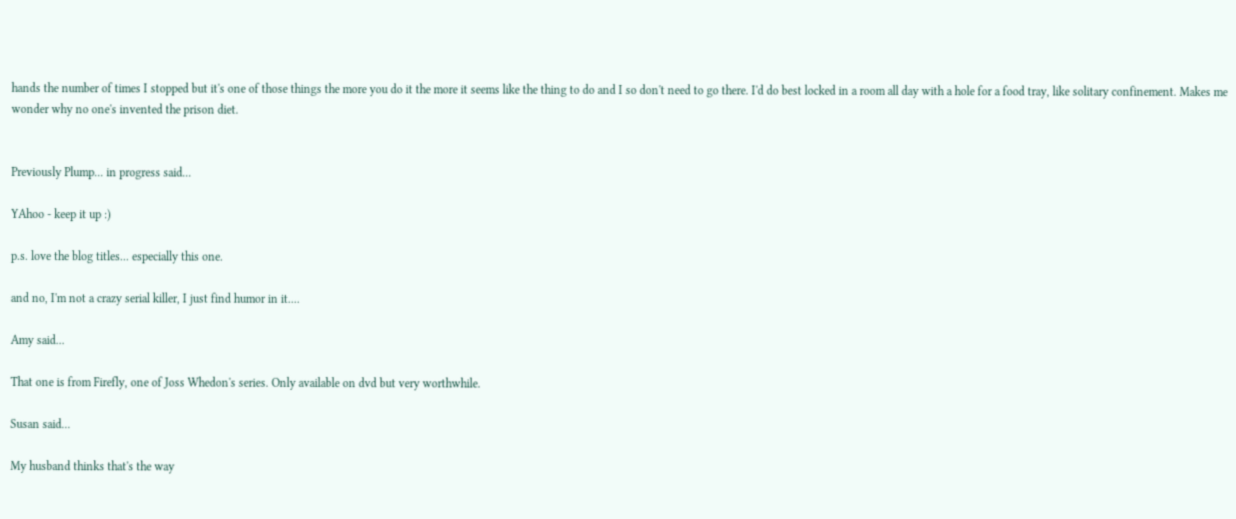hands the number of times I stopped but it's one of those things the more you do it the more it seems like the thing to do and I so don't need to go there. I'd do best locked in a room all day with a hole for a food tray, like solitary confinement. Makes me wonder why no one's invented the prison diet.


Previously Plump... in progress said...

YAhoo - keep it up :)

p.s. love the blog titles... especially this one.

and no, I'm not a crazy serial killer, I just find humor in it....

Amy said...

That one is from Firefly, one of Joss Whedon's series. Only available on dvd but very worthwhile.

Susan said...

My husband thinks that's the way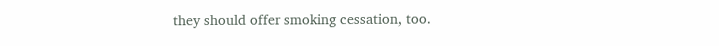they should offer smoking cessation, too.